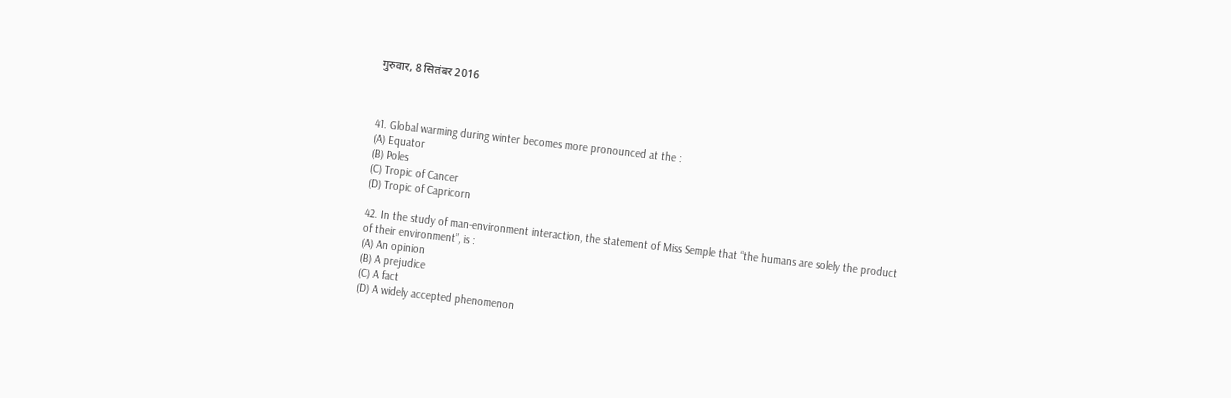गुरुवार, 8 सितंबर 2016



41. Global warming during winter becomes more pronounced at the :
(A) Equator
(B) Poles
(C) Tropic of Cancer
(D) Tropic of Capricorn

42. In the study of man-environment interaction, the statement of Miss Semple that “the humans are solely the product of their environment”, is :
(A) An opinion
(B) A prejudice
(C) A fact
(D) A widely accepted phenomenon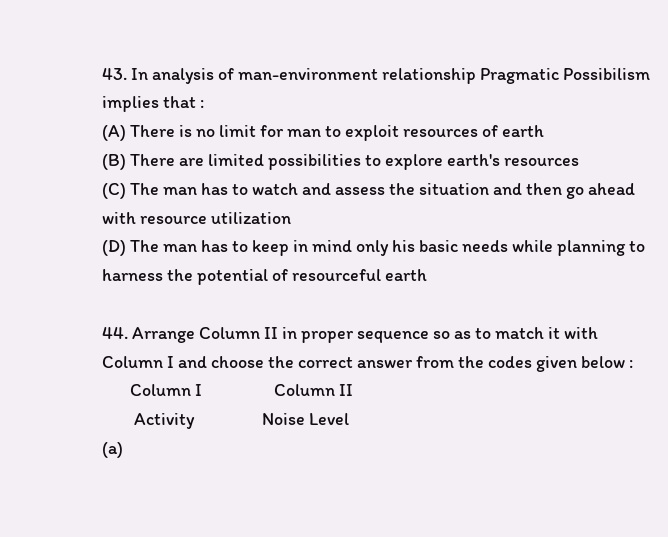43. In analysis of man-environment relationship Pragmatic Possibilism implies that :
(A) There is no limit for man to exploit resources of earth
(B) There are limited possibilities to explore earth's resources
(C) The man has to watch and assess the situation and then go ahead with resource utilization
(D) The man has to keep in mind only his basic needs while planning to harness the potential of resourceful earth

44. Arrange Column II in proper sequence so as to match it with Column I and choose the correct answer from the codes given below :
       Column I                  Column II
        Activity                 Noise Level
(a)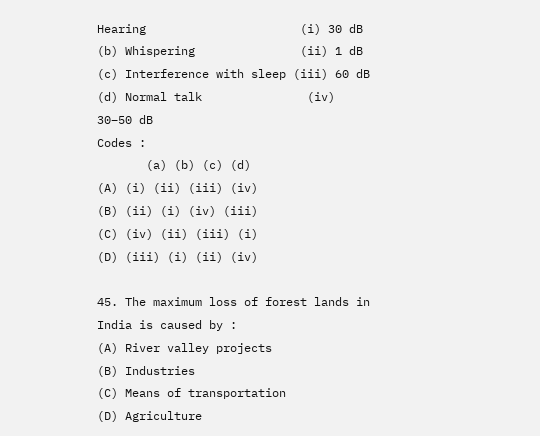Hearing                      (i) 30 dB
(b) Whispering               (ii) 1 dB
(c) Interference with sleep (iii) 60 dB
(d) Normal talk               (iv) 30–50 dB
Codes :
       (a) (b) (c) (d)
(A) (i) (ii) (iii) (iv)
(B) (ii) (i) (iv) (iii)
(C) (iv) (ii) (iii) (i)
(D) (iii) (i) (ii) (iv)

45. The maximum loss of forest lands in India is caused by :
(A) River valley projects
(B) Industries
(C) Means of transportation
(D) Agriculture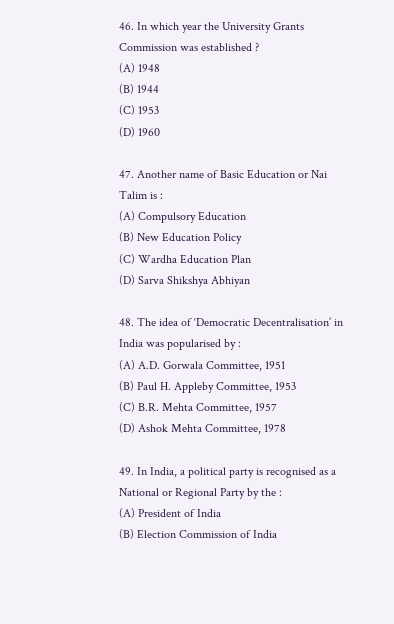46. In which year the University Grants Commission was established ?
(A) 1948
(B) 1944
(C) 1953
(D) 1960

47. Another name of Basic Education or Nai Talim is :
(A) Compulsory Education
(B) New Education Policy
(C) Wardha Education Plan
(D) Sarva Shikshya Abhiyan

48. The idea of ‘Democratic Decentralisation’ in India was popularised by :
(A) A.D. Gorwala Committee, 1951
(B) Paul H. Appleby Committee, 1953
(C) B.R. Mehta Committee, 1957
(D) Ashok Mehta Committee, 1978

49. In India, a political party is recognised as a National or Regional Party by the :
(A) President of India
(B) Election Commission of India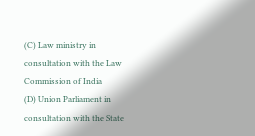(C) Law ministry in consultation with the Law Commission of India
(D) Union Parliament in consultation with the State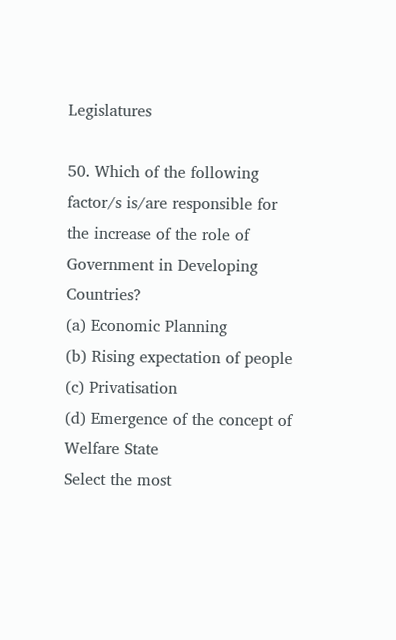Legislatures

50. Which of the following factor/s is/are responsible for the increase of the role of Government in Developing Countries?
(a) Economic Planning
(b) Rising expectation of people
(c) Privatisation
(d) Emergence of the concept of Welfare State
Select the most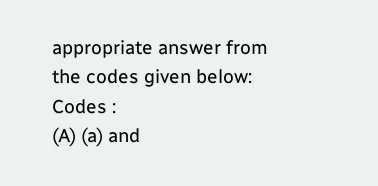appropriate answer from the codes given below:
Codes :
(A) (a) and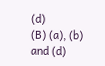(d)
(B) (a), (b) and (d)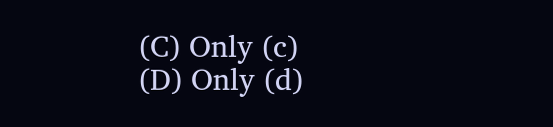(C) Only (c)
(D) Only (d)